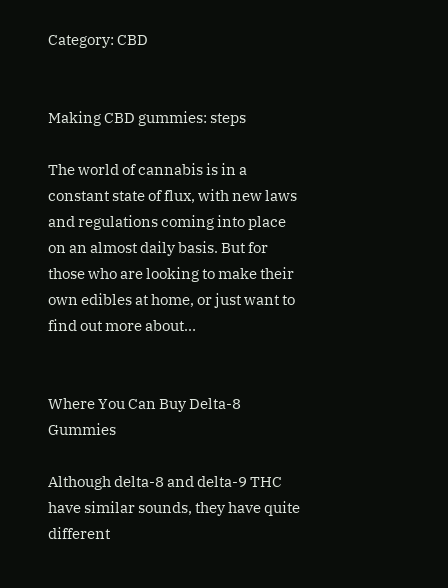Category: CBD


Making CBD gummies: steps

The world of cannabis is in a constant state of flux, with new laws and regulations coming into place on an almost daily basis. But for those who are looking to make their own edibles at home, or just want to find out more about…


Where You Can Buy Delta-8 Gummies

Although delta-8 and delta-9 THC have similar sounds, they have quite different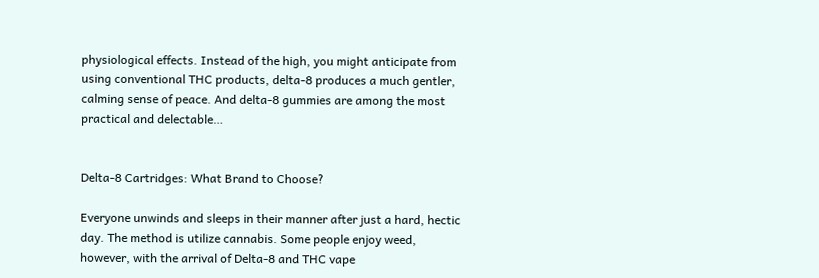physiological effects. Instead of the high, you might anticipate from using conventional THC products, delta-8 produces a much gentler, calming sense of peace. And delta-8 gummies are among the most practical and delectable…


Delta-8 Cartridges: What Brand to Choose?

Everyone unwinds and sleeps in their manner after just a hard, hectic day. The method is utilize cannabis. Some people enjoy weed, however, with the arrival of Delta-8 and THC vape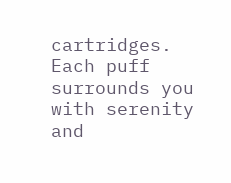cartridges. Each puff surrounds you with serenity and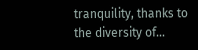tranquility, thanks to the diversity of…